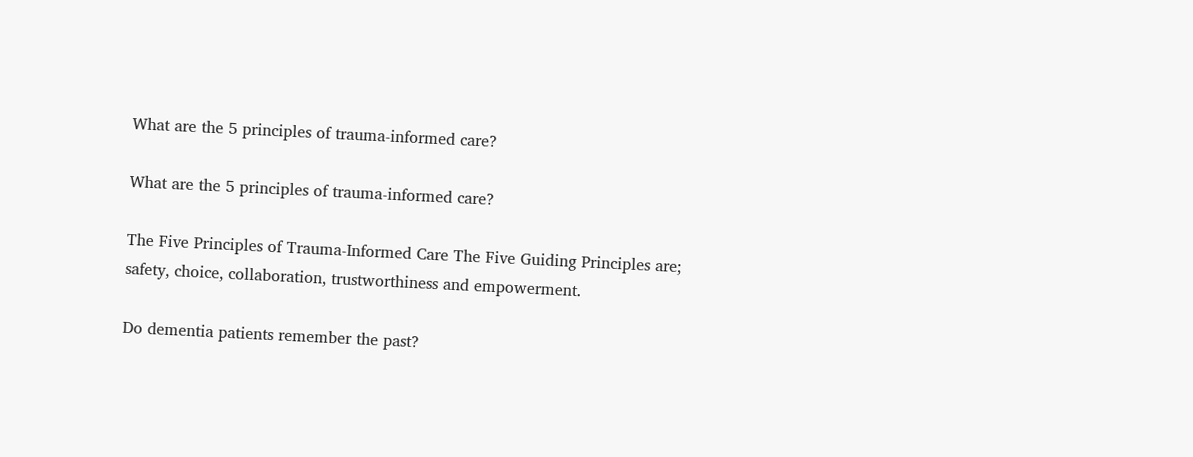What are the 5 principles of trauma-informed care?

What are the 5 principles of trauma-informed care?

The Five Principles of Trauma-Informed Care The Five Guiding Principles are; safety, choice, collaboration, trustworthiness and empowerment.

Do dementia patients remember the past?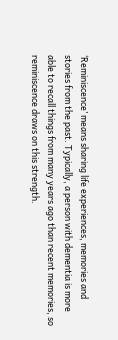‘Reminiscence’ means sharing life experiences, memories and stories from the past. Typically, a person with dementia is more able to recall things from many years ago than recent memories, so reminiscence draws on this strength.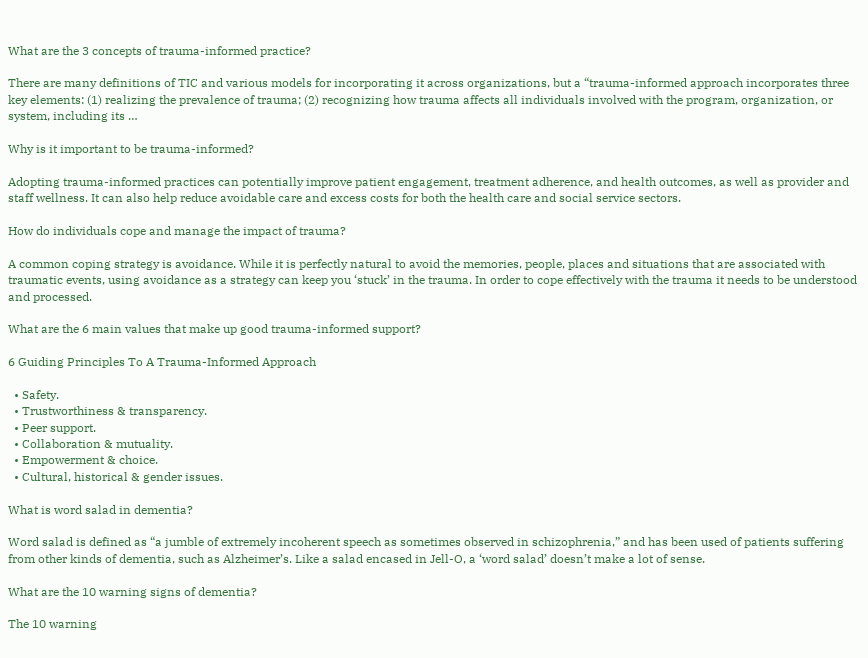What are the 3 concepts of trauma-informed practice?

There are many definitions of TIC and various models for incorporating it across organizations, but a “trauma-informed approach incorporates three key elements: (1) realizing the prevalence of trauma; (2) recognizing how trauma affects all individuals involved with the program, organization, or system, including its …

Why is it important to be trauma-informed?

Adopting trauma-informed practices can potentially improve patient engagement, treatment adherence, and health outcomes, as well as provider and staff wellness. It can also help reduce avoidable care and excess costs for both the health care and social service sectors.

How do individuals cope and manage the impact of trauma?

A common coping strategy is avoidance. While it is perfectly natural to avoid the memories, people, places and situations that are associated with traumatic events, using avoidance as a strategy can keep you ‘stuck’ in the trauma. In order to cope effectively with the trauma it needs to be understood and processed.

What are the 6 main values that make up good trauma-informed support?

6 Guiding Principles To A Trauma-Informed Approach

  • Safety.
  • Trustworthiness & transparency.
  • Peer support.
  • Collaboration & mutuality.
  • Empowerment & choice.
  • Cultural, historical & gender issues.

What is word salad in dementia?

Word salad is defined as “a jumble of extremely incoherent speech as sometimes observed in schizophrenia,” and has been used of patients suffering from other kinds of dementia, such as Alzheimer’s. Like a salad encased in Jell-O, a ‘word salad’ doesn’t make a lot of sense.

What are the 10 warning signs of dementia?

The 10 warning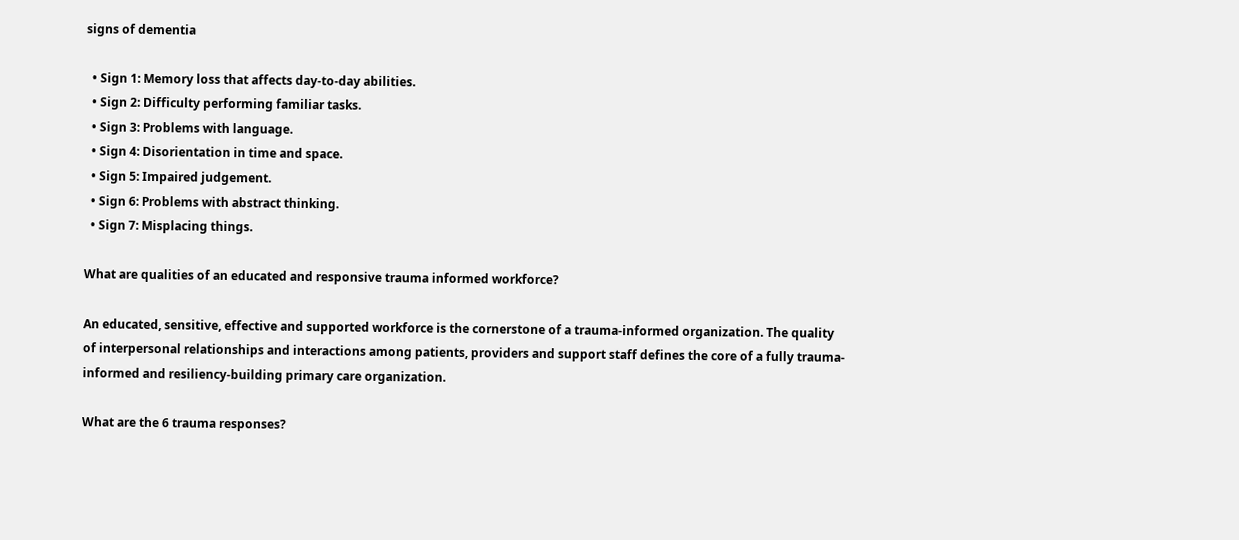signs of dementia

  • Sign 1: Memory loss that affects day-to-day abilities.
  • Sign 2: Difficulty performing familiar tasks.
  • Sign 3: Problems with language.
  • Sign 4: Disorientation in time and space.
  • Sign 5: Impaired judgement.
  • Sign 6: Problems with abstract thinking.
  • Sign 7: Misplacing things.

What are qualities of an educated and responsive trauma informed workforce?

An educated, sensitive, effective and supported workforce is the cornerstone of a trauma-informed organization. The quality of interpersonal relationships and interactions among patients, providers and support staff defines the core of a fully trauma-informed and resiliency-building primary care organization.

What are the 6 trauma responses?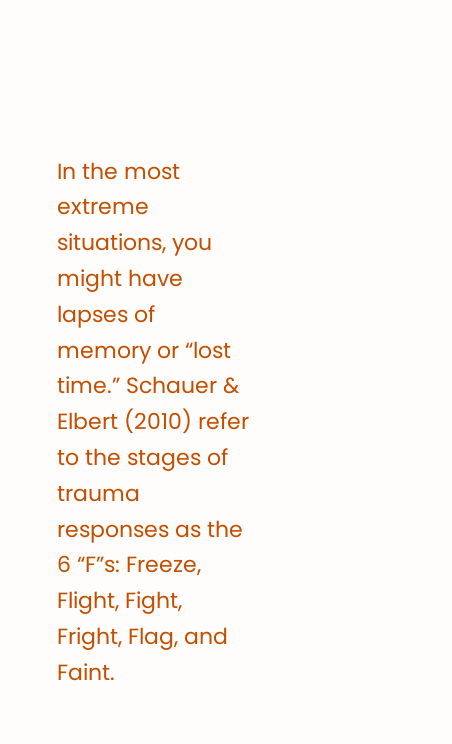In the most extreme situations, you might have lapses of memory or “lost time.” Schauer & Elbert (2010) refer to the stages of trauma responses as the 6 “F”s: Freeze, Flight, Fight, Fright, Flag, and Faint.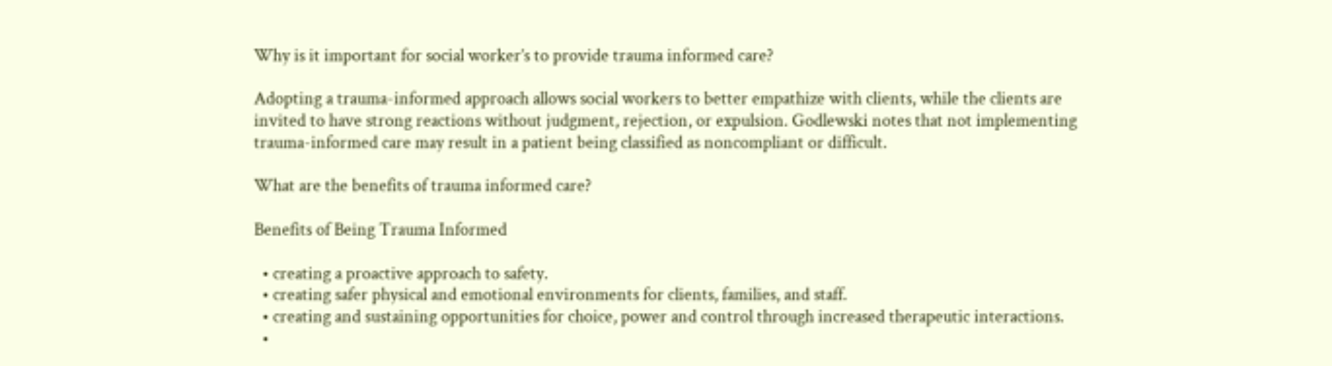Why is it important for social worker’s to provide trauma informed care?

Adopting a trauma-informed approach allows social workers to better empathize with clients, while the clients are invited to have strong reactions without judgment, rejection, or expulsion. Godlewski notes that not implementing trauma-informed care may result in a patient being classified as noncompliant or difficult.

What are the benefits of trauma informed care?

Benefits of Being Trauma Informed

  • creating a proactive approach to safety.
  • creating safer physical and emotional environments for clients, families, and staff.
  • creating and sustaining opportunities for choice, power and control through increased therapeutic interactions.
  •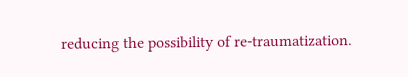reducing the possibility of re-traumatization.